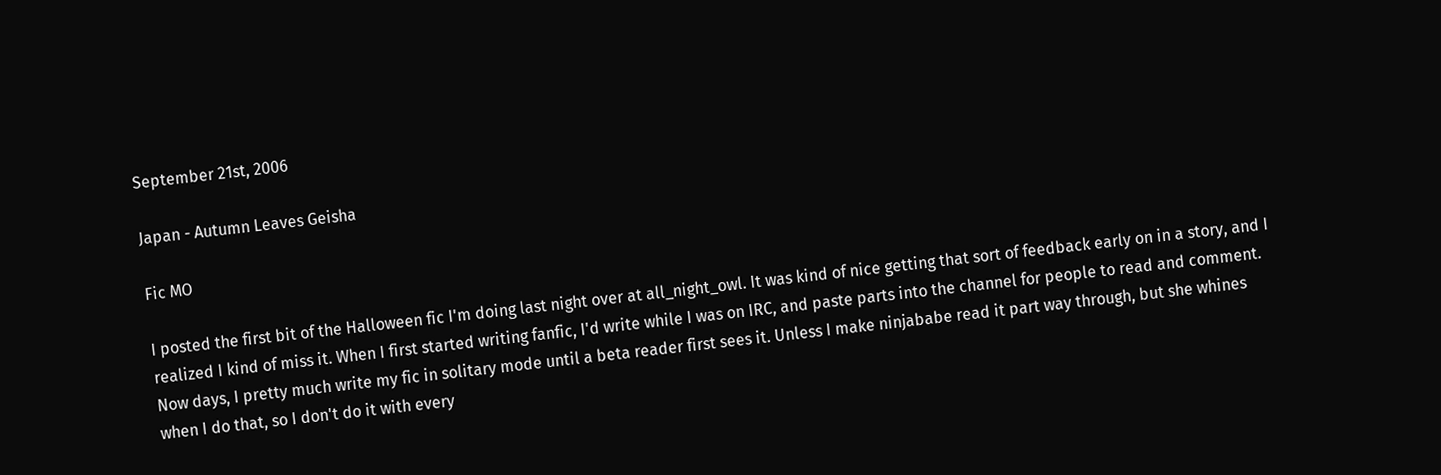September 21st, 2006

Japan - Autumn Leaves Geisha

Fic MO

I posted the first bit of the Halloween fic I'm doing last night over at all_night_owl. It was kind of nice getting that sort of feedback early on in a story, and I realized I kind of miss it. When I first started writing fanfic, I'd write while I was on IRC, and paste parts into the channel for people to read and comment. Now days, I pretty much write my fic in solitary mode until a beta reader first sees it. Unless I make ninjababe read it part way through, but she whines when I do that, so I don't do it with every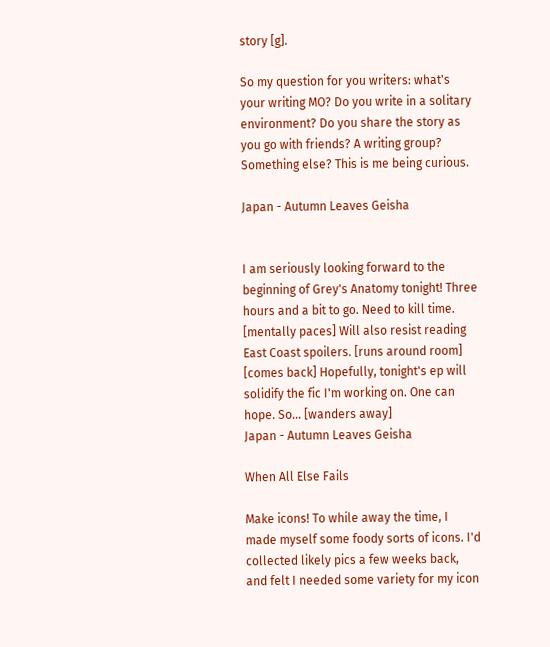story [g].

So my question for you writers: what's your writing MO? Do you write in a solitary environment? Do you share the story as you go with friends? A writing group? Something else? This is me being curious.

Japan - Autumn Leaves Geisha


I am seriously looking forward to the beginning of Grey's Anatomy tonight! Three hours and a bit to go. Need to kill time. [mentally paces] Will also resist reading East Coast spoilers. [runs around room] [comes back] Hopefully, tonight's ep will solidify the fic I'm working on. One can hope. So... [wanders away]
Japan - Autumn Leaves Geisha

When All Else Fails

Make icons! To while away the time, I made myself some foody sorts of icons. I'd collected likely pics a few weeks back, and felt I needed some variety for my icon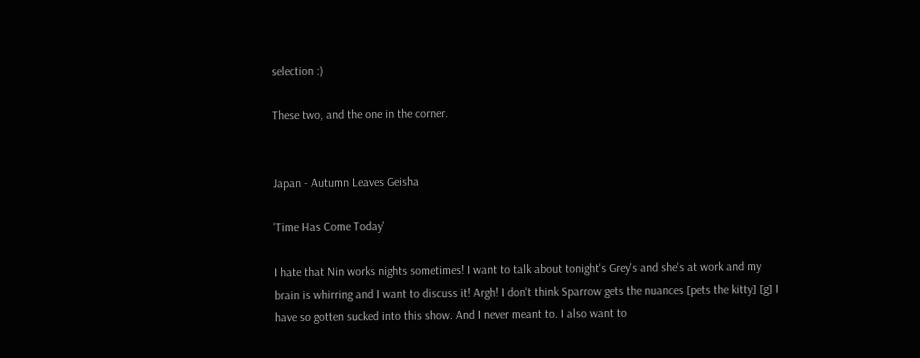selection :)

These two, and the one in the corner.


Japan - Autumn Leaves Geisha

'Time Has Come Today'

I hate that Nin works nights sometimes! I want to talk about tonight's Grey's and she's at work and my brain is whirring and I want to discuss it! Argh! I don't think Sparrow gets the nuances [pets the kitty] [g] I have so gotten sucked into this show. And I never meant to. I also want to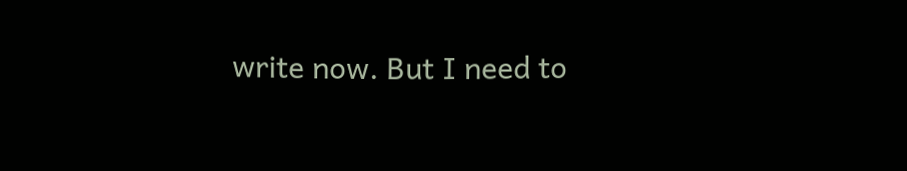write now. But I need to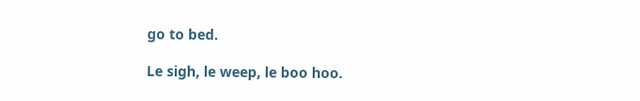go to bed.

Le sigh, le weep, le boo hoo.